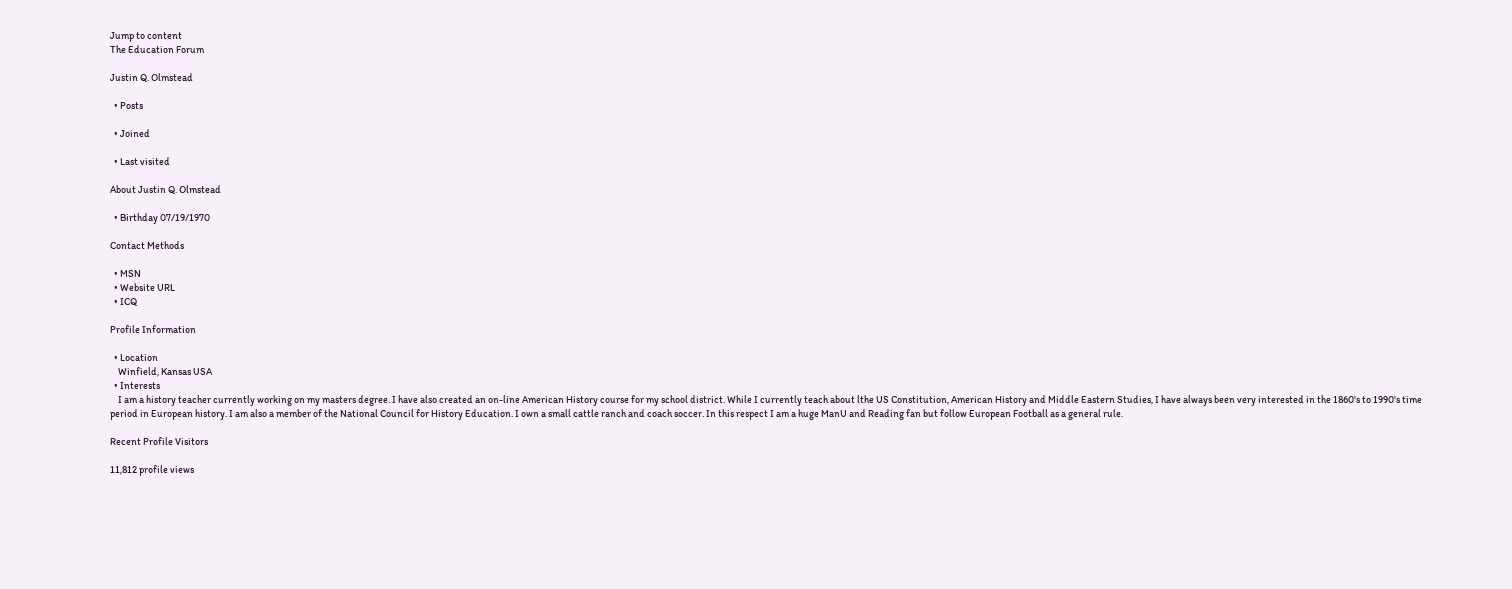Jump to content
The Education Forum

Justin Q. Olmstead

  • Posts

  • Joined

  • Last visited

About Justin Q. Olmstead

  • Birthday 07/19/1970

Contact Methods

  • MSN
  • Website URL
  • ICQ

Profile Information

  • Location
    Winfield, Kansas USA
  • Interests
    I am a history teacher currently working on my masters degree. I have also created an on-line American History course for my school district. While I currently teach about lthe US Constitution, American History and Middle Eastern Studies, I have always been very interested in the 1860's to 1990's time period in European history. I am also a member of the National Council for History Education. I own a small cattle ranch and coach soccer. In this respect I am a huge ManU and Reading fan but follow European Football as a general rule.

Recent Profile Visitors

11,812 profile views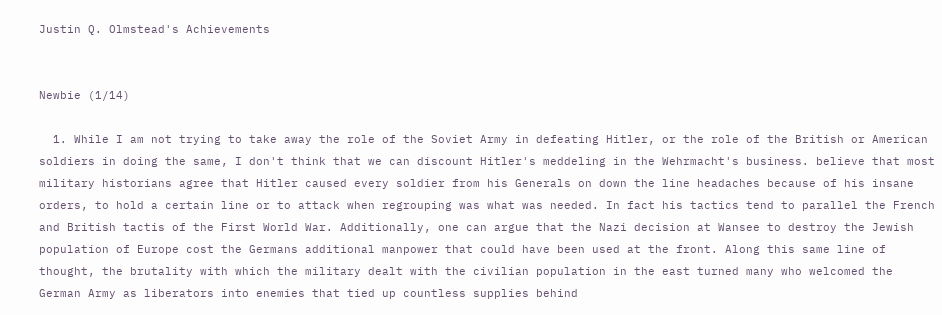Justin Q. Olmstead's Achievements


Newbie (1/14)

  1. While I am not trying to take away the role of the Soviet Army in defeating Hitler, or the role of the British or American soldiers in doing the same, I don't think that we can discount Hitler's meddeling in the Wehrmacht's business. believe that most military historians agree that Hitler caused every soldier from his Generals on down the line headaches because of his insane orders, to hold a certain line or to attack when regrouping was what was needed. In fact his tactics tend to parallel the French and British tactis of the First World War. Additionally, one can argue that the Nazi decision at Wansee to destroy the Jewish population of Europe cost the Germans additional manpower that could have been used at the front. Along this same line of thought, the brutality with which the military dealt with the civilian population in the east turned many who welcomed the German Army as liberators into enemies that tied up countless supplies behind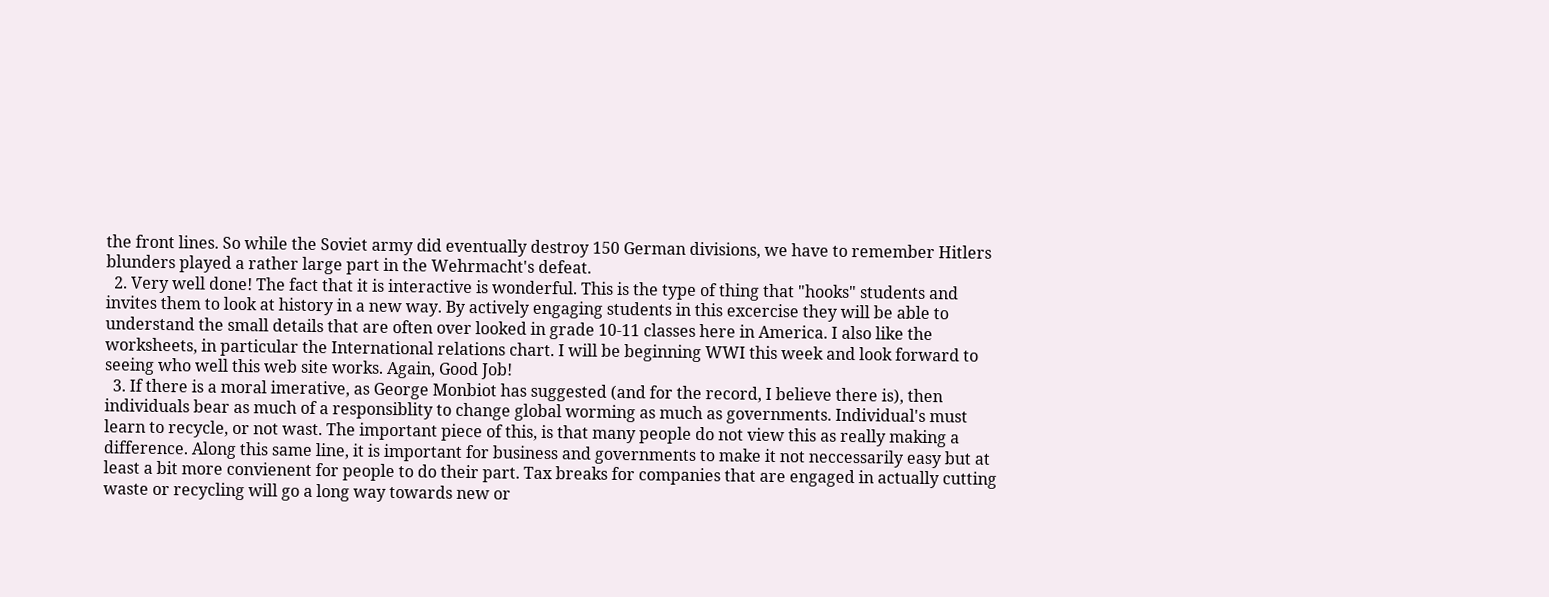the front lines. So while the Soviet army did eventually destroy 150 German divisions, we have to remember Hitlers blunders played a rather large part in the Wehrmacht's defeat.
  2. Very well done! The fact that it is interactive is wonderful. This is the type of thing that "hooks" students and invites them to look at history in a new way. By actively engaging students in this excercise they will be able to understand the small details that are often over looked in grade 10-11 classes here in America. I also like the worksheets, in particular the International relations chart. I will be beginning WWI this week and look forward to seeing who well this web site works. Again, Good Job!
  3. If there is a moral imerative, as George Monbiot has suggested (and for the record, I believe there is), then individuals bear as much of a responsiblity to change global worming as much as governments. Individual's must learn to recycle, or not wast. The important piece of this, is that many people do not view this as really making a difference. Along this same line, it is important for business and governments to make it not neccessarily easy but at least a bit more convienent for people to do their part. Tax breaks for companies that are engaged in actually cutting waste or recycling will go a long way towards new or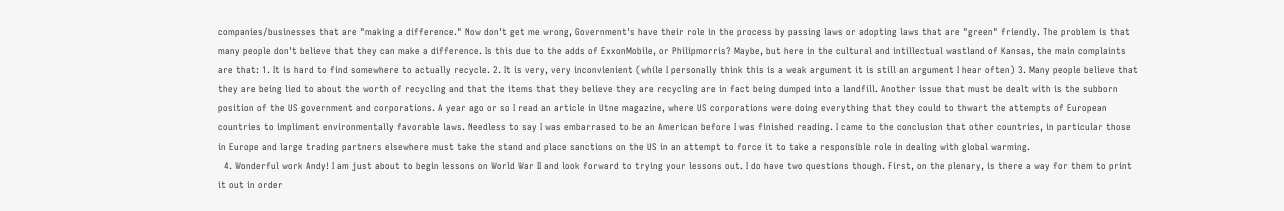companies/businesses that are "making a difference." Now don't get me wrong, Government's have their role in the process by passing laws or adopting laws that are "green" friendly. The problem is that many people don't believe that they can make a difference. Is this due to the adds of ExxonMobile, or Philipmorris? Maybe, but here in the cultural and intillectual wastland of Kansas, the main complaints are that: 1. It is hard to find somewhere to actually recycle. 2. It is very, very inconvienient (while I personally think this is a weak argument it is still an argument I hear often) 3. Many people believe that they are being lied to about the worth of recycling and that the items that they believe they are recycling are in fact being dumped into a landfill. Another issue that must be dealt with is the subborn position of the US government and corporations. A year ago or so I read an article in Utne magazine, where US corporations were doing everything that they could to thwart the attempts of European countries to impliment environmentally favorable laws. Needless to say I was embarrased to be an American before I was finished reading. I came to the conclusion that other countries, in particular those in Europe and large trading partners elsewhere must take the stand and place sanctions on the US in an attempt to force it to take a responsible role in dealing with global warming.
  4. Wonderful work Andy! I am just about to begin lessons on World War II and look forward to trying your lessons out. I do have two questions though. First, on the plenary, is there a way for them to print it out in order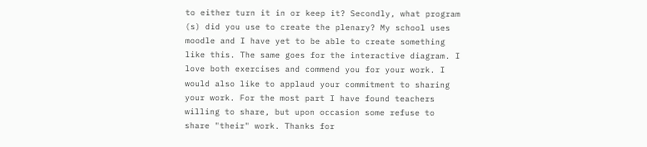to either turn it in or keep it? Secondly, what program (s) did you use to create the plenary? My school uses moodle and I have yet to be able to create something like this. The same goes for the interactive diagram. I love both exercises and commend you for your work. I would also like to applaud your commitment to sharing your work. For the most part I have found teachers willing to share, but upon occasion some refuse to share "their" work. Thanks for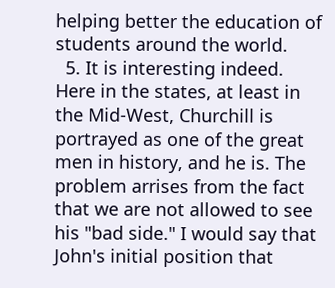helping better the education of students around the world.
  5. It is interesting indeed. Here in the states, at least in the Mid-West, Churchill is portrayed as one of the great men in history, and he is. The problem arrises from the fact that we are not allowed to see his "bad side." I would say that John's initial position that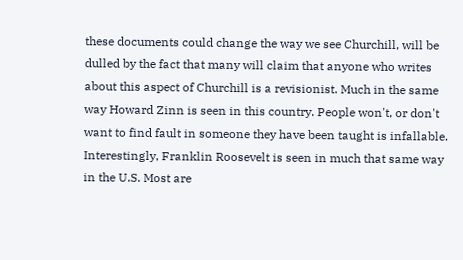these documents could change the way we see Churchill, will be dulled by the fact that many will claim that anyone who writes about this aspect of Churchill is a revisionist. Much in the same way Howard Zinn is seen in this country. People won't, or don't want to find fault in someone they have been taught is infallable. Interestingly, Franklin Roosevelt is seen in much that same way in the U.S. Most are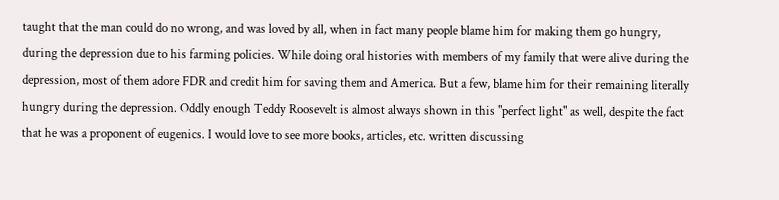taught that the man could do no wrong, and was loved by all, when in fact many people blame him for making them go hungry, during the depression due to his farming policies. While doing oral histories with members of my family that were alive during the depression, most of them adore FDR and credit him for saving them and America. But a few, blame him for their remaining literally hungry during the depression. Oddly enough Teddy Roosevelt is almost always shown in this "perfect light" as well, despite the fact that he was a proponent of eugenics. I would love to see more books, articles, etc. written discussing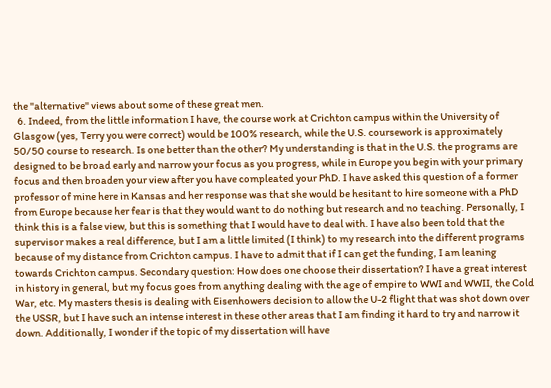the "alternative" views about some of these great men.
  6. Indeed, from the little information I have, the course work at Crichton campus within the University of Glasgow (yes, Terry you were correct) would be 100% research, while the U.S. coursework is approximately 50/50 course to research. Is one better than the other? My understanding is that in the U.S. the programs are designed to be broad early and narrow your focus as you progress, while in Europe you begin with your primary focus and then broaden your view after you have compleated your PhD. I have asked this question of a former professor of mine here in Kansas and her response was that she would be hesitant to hire someone with a PhD from Europe because her fear is that they would want to do nothing but research and no teaching. Personally, I think this is a false view, but this is something that I would have to deal with. I have also been told that the supervisor makes a real difference, but I am a little limited (I think) to my research into the different programs because of my distance from Crichton campus. I have to admit that if I can get the funding, I am leaning towards Crichton campus. Secondary question: How does one choose their dissertation? I have a great interest in history in general, but my focus goes from anything dealing with the age of empire to WWI and WWII, the Cold War, etc. My masters thesis is dealing with Eisenhowers decision to allow the U-2 flight that was shot down over the USSR, but I have such an intense interest in these other areas that I am finding it hard to try and narrow it down. Additionally, I wonder if the topic of my dissertation will have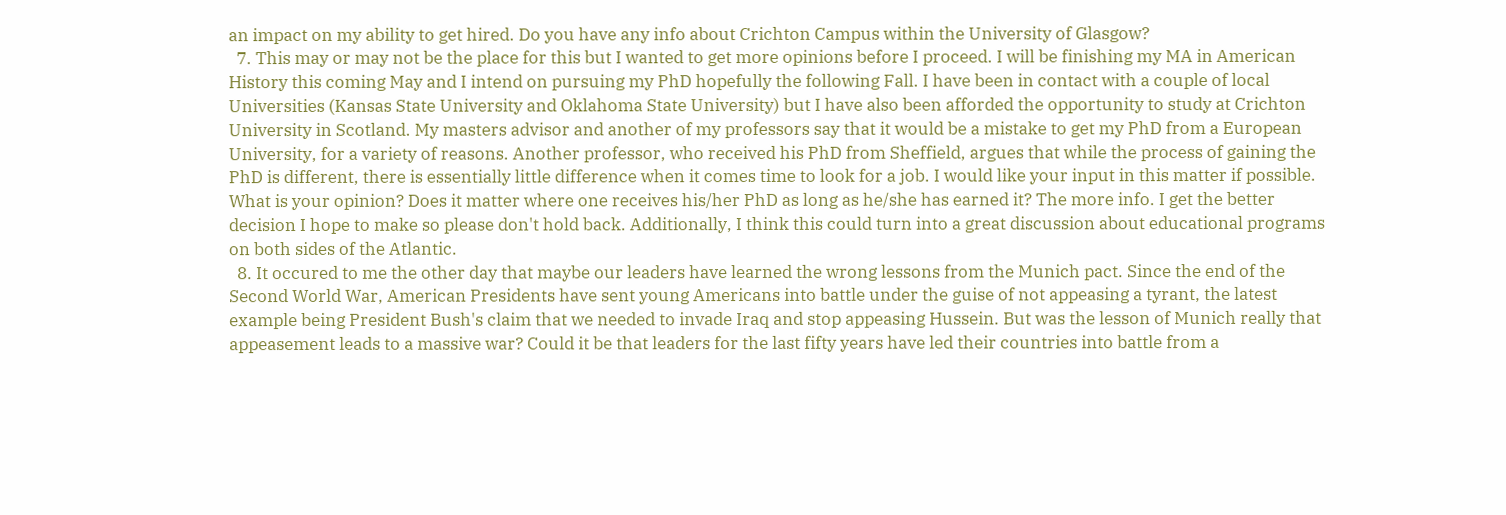an impact on my ability to get hired. Do you have any info about Crichton Campus within the University of Glasgow?
  7. This may or may not be the place for this but I wanted to get more opinions before I proceed. I will be finishing my MA in American History this coming May and I intend on pursuing my PhD hopefully the following Fall. I have been in contact with a couple of local Universities (Kansas State University and Oklahoma State University) but I have also been afforded the opportunity to study at Crichton University in Scotland. My masters advisor and another of my professors say that it would be a mistake to get my PhD from a European University, for a variety of reasons. Another professor, who received his PhD from Sheffield, argues that while the process of gaining the PhD is different, there is essentially little difference when it comes time to look for a job. I would like your input in this matter if possible. What is your opinion? Does it matter where one receives his/her PhD as long as he/she has earned it? The more info. I get the better decision I hope to make so please don't hold back. Additionally, I think this could turn into a great discussion about educational programs on both sides of the Atlantic.
  8. It occured to me the other day that maybe our leaders have learned the wrong lessons from the Munich pact. Since the end of the Second World War, American Presidents have sent young Americans into battle under the guise of not appeasing a tyrant, the latest example being President Bush's claim that we needed to invade Iraq and stop appeasing Hussein. But was the lesson of Munich really that appeasement leads to a massive war? Could it be that leaders for the last fifty years have led their countries into battle from a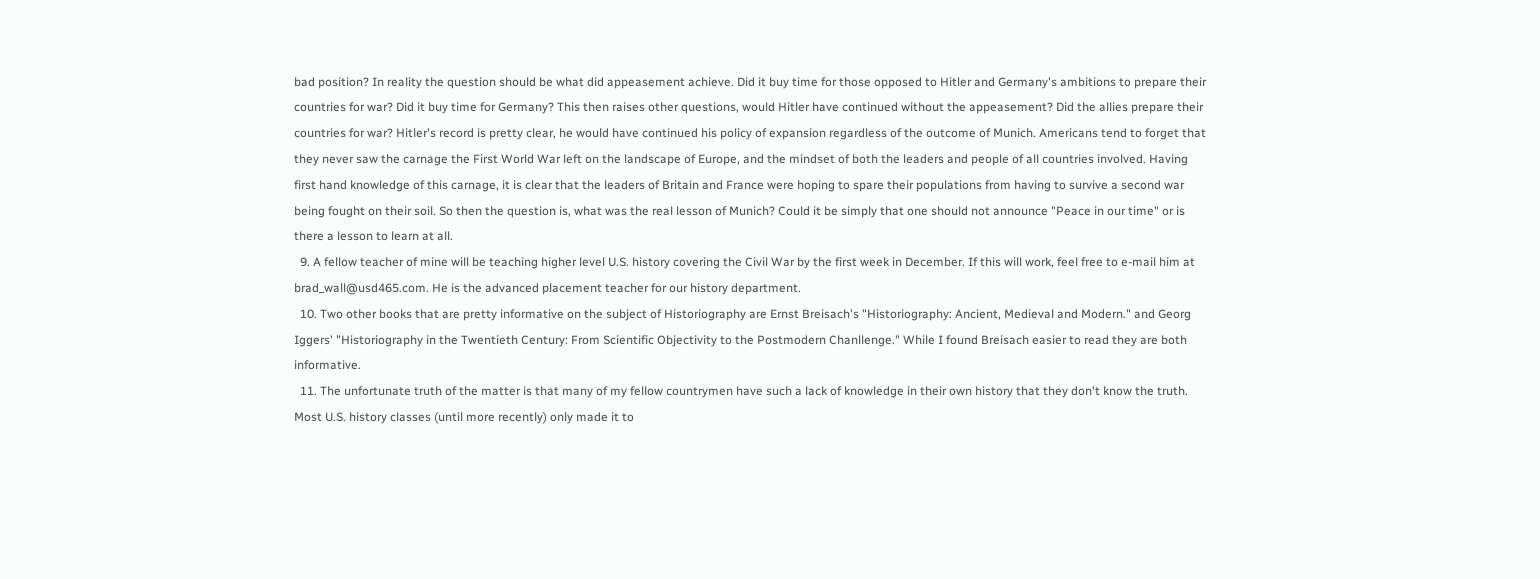bad position? In reality the question should be what did appeasement achieve. Did it buy time for those opposed to Hitler and Germany's ambitions to prepare their countries for war? Did it buy time for Germany? This then raises other questions, would Hitler have continued without the appeasement? Did the allies prepare their countries for war? Hitler's record is pretty clear, he would have continued his policy of expansion regardless of the outcome of Munich. Americans tend to forget that they never saw the carnage the First World War left on the landscape of Europe, and the mindset of both the leaders and people of all countries involved. Having first hand knowledge of this carnage, it is clear that the leaders of Britain and France were hoping to spare their populations from having to survive a second war being fought on their soil. So then the question is, what was the real lesson of Munich? Could it be simply that one should not announce "Peace in our time" or is there a lesson to learn at all.
  9. A fellow teacher of mine will be teaching higher level U.S. history covering the Civil War by the first week in December. If this will work, feel free to e-mail him at brad_wall@usd465.com. He is the advanced placement teacher for our history department.
  10. Two other books that are pretty informative on the subject of Historiography are Ernst Breisach's "Historiography: Ancient, Medieval and Modern." and Georg Iggers' "Historiography in the Twentieth Century: From Scientific Objectivity to the Postmodern Chanllenge." While I found Breisach easier to read they are both informative.
  11. The unfortunate truth of the matter is that many of my fellow countrymen have such a lack of knowledge in their own history that they don't know the truth. Most U.S. history classes (until more recently) only made it to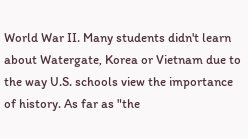World War II. Many students didn't learn about Watergate, Korea or Vietnam due to the way U.S. schools view the importance of history. As far as "the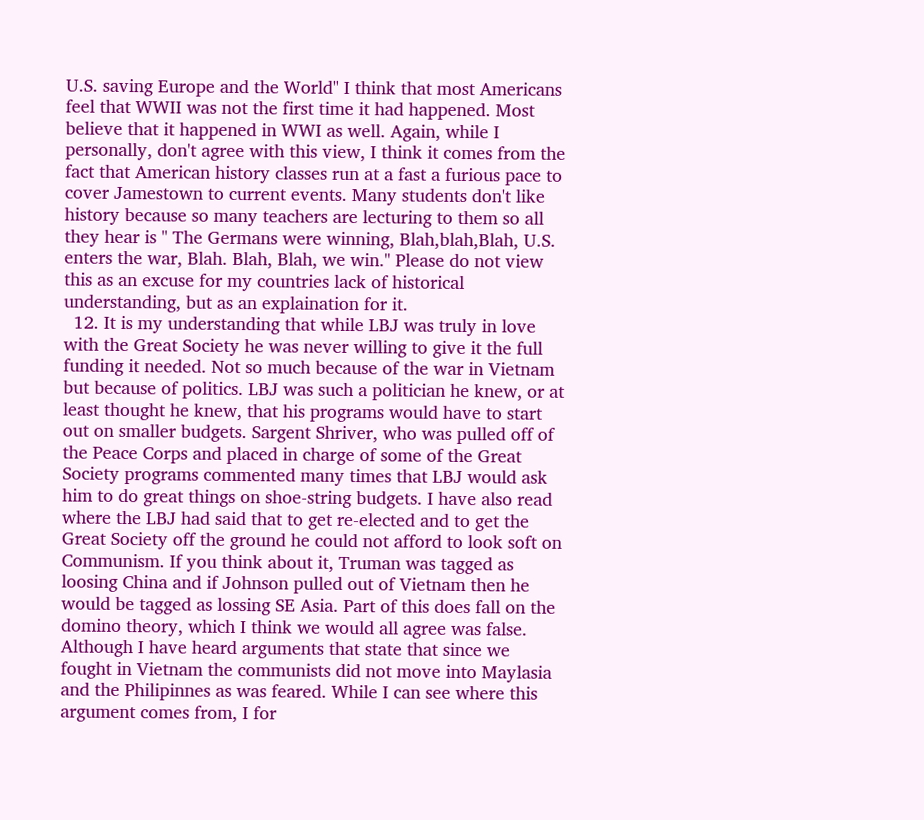U.S. saving Europe and the World" I think that most Americans feel that WWII was not the first time it had happened. Most believe that it happened in WWI as well. Again, while I personally, don't agree with this view, I think it comes from the fact that American history classes run at a fast a furious pace to cover Jamestown to current events. Many students don't like history because so many teachers are lecturing to them so all they hear is " The Germans were winning, Blah,blah,Blah, U.S. enters the war, Blah. Blah, Blah, we win." Please do not view this as an excuse for my countries lack of historical understanding, but as an explaination for it.
  12. It is my understanding that while LBJ was truly in love with the Great Society he was never willing to give it the full funding it needed. Not so much because of the war in Vietnam but because of politics. LBJ was such a politician he knew, or at least thought he knew, that his programs would have to start out on smaller budgets. Sargent Shriver, who was pulled off of the Peace Corps and placed in charge of some of the Great Society programs commented many times that LBJ would ask him to do great things on shoe-string budgets. I have also read where the LBJ had said that to get re-elected and to get the Great Society off the ground he could not afford to look soft on Communism. If you think about it, Truman was tagged as loosing China and if Johnson pulled out of Vietnam then he would be tagged as lossing SE Asia. Part of this does fall on the domino theory, which I think we would all agree was false. Although I have heard arguments that state that since we fought in Vietnam the communists did not move into Maylasia and the Philipinnes as was feared. While I can see where this argument comes from, I for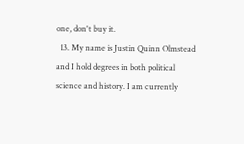one, don't buy it.
  13. My name is Justin Quinn Olmstead and I hold degrees in both political science and history. I am currently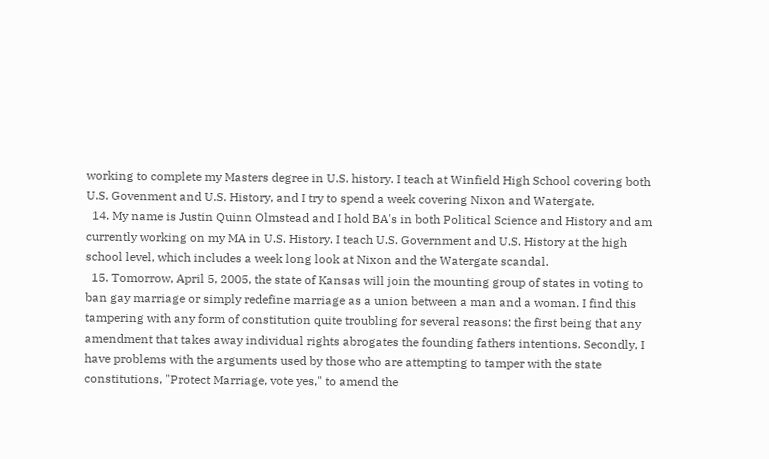working to complete my Masters degree in U.S. history. I teach at Winfield High School covering both U.S. Govenment and U.S. History, and I try to spend a week covering Nixon and Watergate.
  14. My name is Justin Quinn Olmstead and I hold BA's in both Political Science and History and am currently working on my MA in U.S. History. I teach U.S. Government and U.S. History at the high school level, which includes a week long look at Nixon and the Watergate scandal.
  15. Tomorrow, April 5, 2005, the state of Kansas will join the mounting group of states in voting to ban gay marriage or simply redefine marriage as a union between a man and a woman. I find this tampering with any form of constitution quite troubling for several reasons: the first being that any amendment that takes away individual rights abrogates the founding fathers intentions. Secondly, I have problems with the arguments used by those who are attempting to tamper with the state constitutions, "Protect Marriage, vote yes," to amend the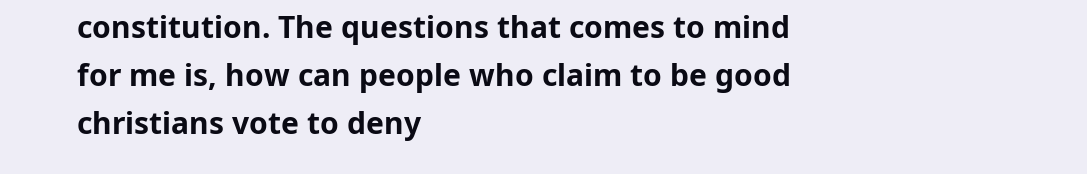constitution. The questions that comes to mind for me is, how can people who claim to be good christians vote to deny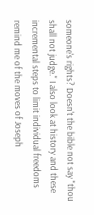someone's rights? Doesn't the bible not say "thou shall not judge." I also look at history and these incremental steps to limit individual freedoms remind me of the moves of Joseph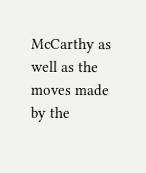McCarthy as well as the moves made by the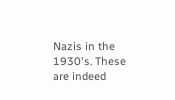Nazis in the 1930's. These are indeed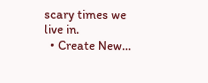scary times we live in.
  • Create New...